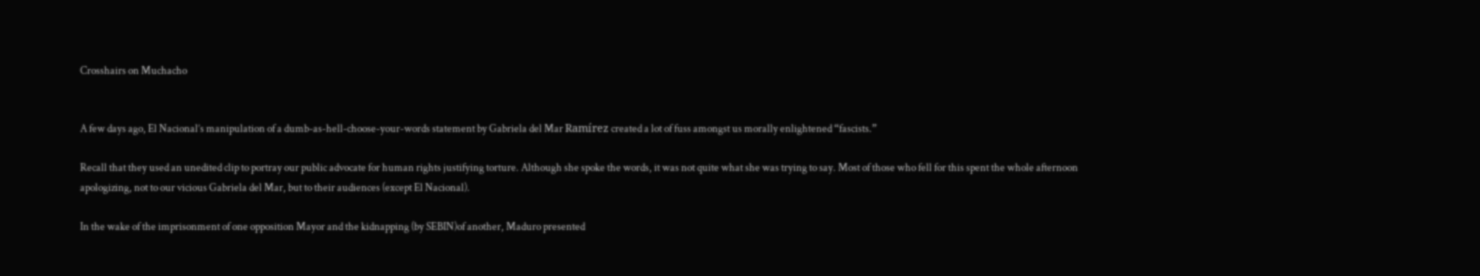Crosshairs on Muchacho


A few days ago, El Nacional’s manipulation of a dumb-as-hell-choose-your-words statement by Gabriela del Mar Ramírez created a lot of fuss amongst us morally enlightened “fascists.”

Recall that they used an unedited clip to portray our public advocate for human rights justifying torture. Although she spoke the words, it was not quite what she was trying to say. Most of those who fell for this spent the whole afternoon apologizing, not to our vicious Gabriela del Mar, but to their audiences (except El Nacional).

In the wake of the imprisonment of one opposition Mayor and the kidnapping (by SEBIN)of another, Maduro presented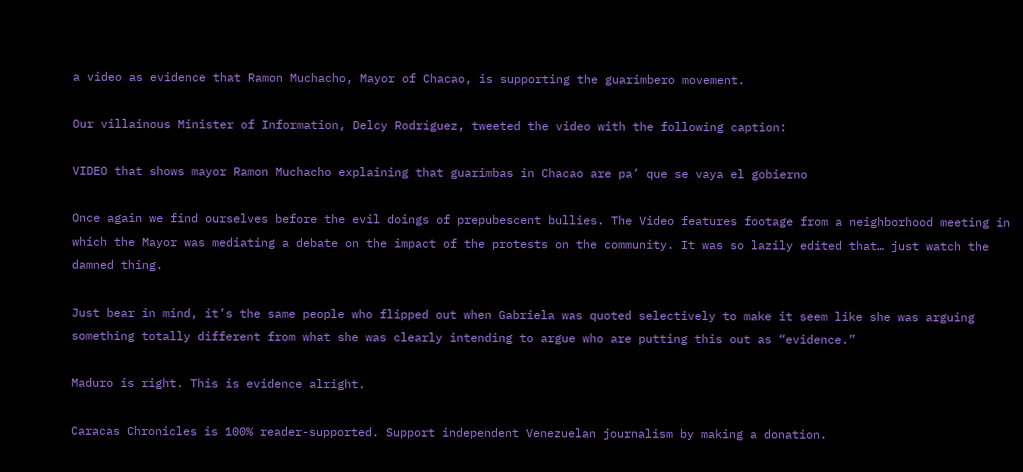a video as evidence that Ramon Muchacho, Mayor of Chacao, is supporting the guarimbero movement.

Our villainous Minister of Information, Delcy Rodríguez, tweeted the video with the following caption:

VIDEO that shows mayor Ramon Muchacho explaining that guarimbas in Chacao are pa’ que se vaya el gobierno

Once again we find ourselves before the evil doings of prepubescent bullies. The Video features footage from a neighborhood meeting in which the Mayor was mediating a debate on the impact of the protests on the community. It was so lazily edited that… just watch the damned thing.

Just bear in mind, it’s the same people who flipped out when Gabriela was quoted selectively to make it seem like she was arguing something totally different from what she was clearly intending to argue who are putting this out as “evidence.”

Maduro is right. This is evidence alright.

Caracas Chronicles is 100% reader-supported. Support independent Venezuelan journalism by making a donation.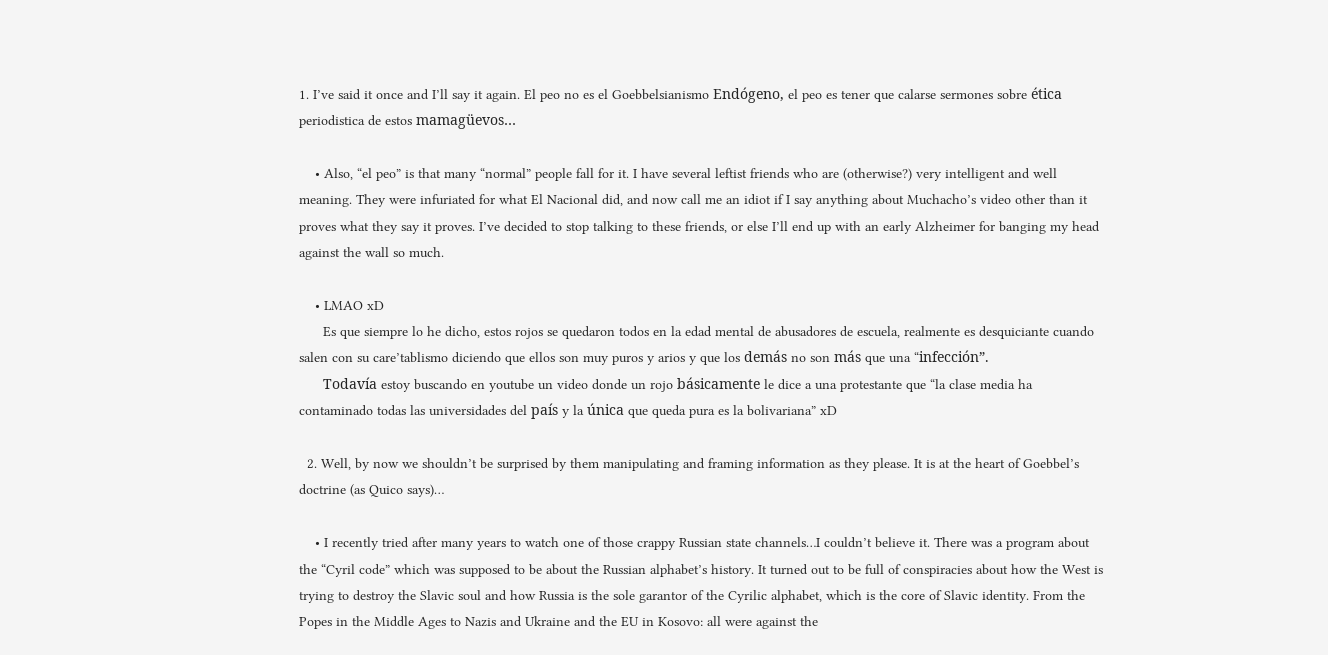1. I’ve said it once and I’ll say it again. El peo no es el Goebbelsianismo Endógeno, el peo es tener que calarse sermones sobre ética periodistica de estos mamagüevos…

    • Also, “el peo” is that many “normal” people fall for it. I have several leftist friends who are (otherwise?) very intelligent and well meaning. They were infuriated for what El Nacional did, and now call me an idiot if I say anything about Muchacho’s video other than it proves what they say it proves. I’ve decided to stop talking to these friends, or else I’ll end up with an early Alzheimer for banging my head against the wall so much.

    • LMAO xD
      Es que siempre lo he dicho, estos rojos se quedaron todos en la edad mental de abusadores de escuela, realmente es desquiciante cuando salen con su care’tablismo diciendo que ellos son muy puros y arios y que los demás no son más que una “infección”.
      Todavía estoy buscando en youtube un video donde un rojo básicamente le dice a una protestante que “la clase media ha contaminado todas las universidades del país y la única que queda pura es la bolivariana” xD

  2. Well, by now we shouldn’t be surprised by them manipulating and framing information as they please. It is at the heart of Goebbel’s doctrine (as Quico says)…

    • I recently tried after many years to watch one of those crappy Russian state channels…I couldn’t believe it. There was a program about the “Cyril code” which was supposed to be about the Russian alphabet’s history. It turned out to be full of conspiracies about how the West is trying to destroy the Slavic soul and how Russia is the sole garantor of the Cyrilic alphabet, which is the core of Slavic identity. From the Popes in the Middle Ages to Nazis and Ukraine and the EU in Kosovo: all were against the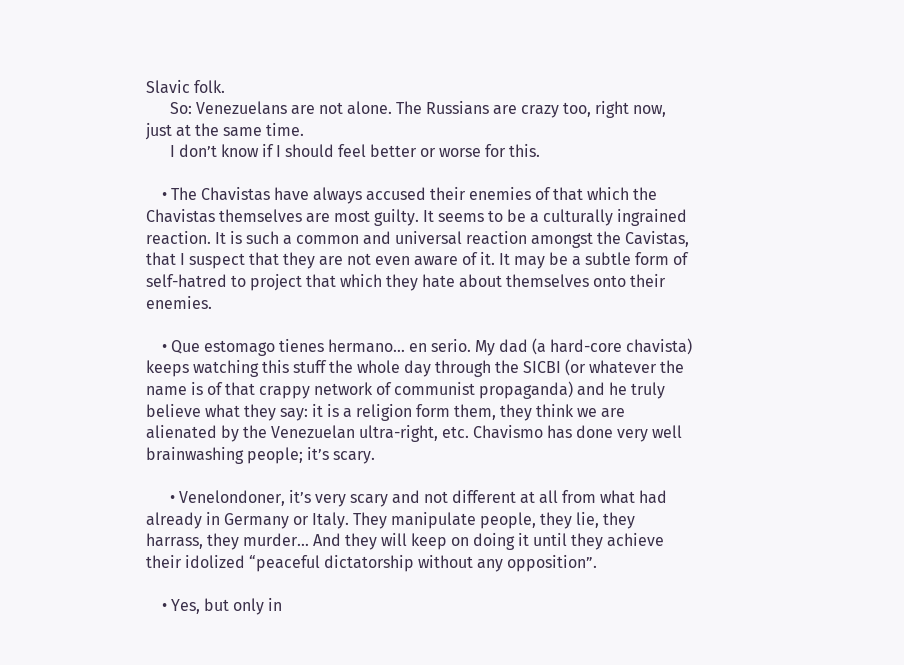Slavic folk.
      So: Venezuelans are not alone. The Russians are crazy too, right now, just at the same time.
      I don’t know if I should feel better or worse for this.

    • The Chavistas have always accused their enemies of that which the Chavistas themselves are most guilty. It seems to be a culturally ingrained reaction. It is such a common and universal reaction amongst the Cavistas, that I suspect that they are not even aware of it. It may be a subtle form of self-hatred to project that which they hate about themselves onto their enemies.

    • Que estomago tienes hermano… en serio. My dad (a hard-core chavista) keeps watching this stuff the whole day through the SICBI (or whatever the name is of that crappy network of communist propaganda) and he truly believe what they say: it is a religion form them, they think we are alienated by the Venezuelan ultra-right, etc. Chavismo has done very well brainwashing people; it’s scary.

      • Venelondoner, it’s very scary and not different at all from what had already in Germany or Italy. They manipulate people, they lie, they harrass, they murder… And they will keep on doing it until they achieve their idolized “peaceful dictatorship without any opposition”.

    • Yes, but only in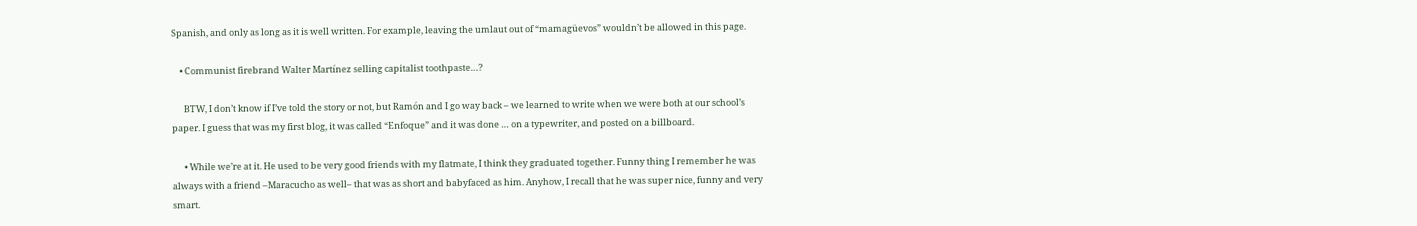Spanish, and only as long as it is well written. For example, leaving the umlaut out of “mamagüevos” wouldn’t be allowed in this page.

    • Communist firebrand Walter Martínez selling capitalist toothpaste…?

      BTW, I don’t know if I’ve told the story or not, but Ramón and I go way back – we learned to write when we were both at our school’s paper. I guess that was my first blog, it was called “Enfoque” and it was done … on a typewriter, and posted on a billboard.

      • While we’re at it. He used to be very good friends with my flatmate, I think they graduated together. Funny thing I remember he was always with a friend –Maracucho as well– that was as short and babyfaced as him. Anyhow, I recall that he was super nice, funny and very smart.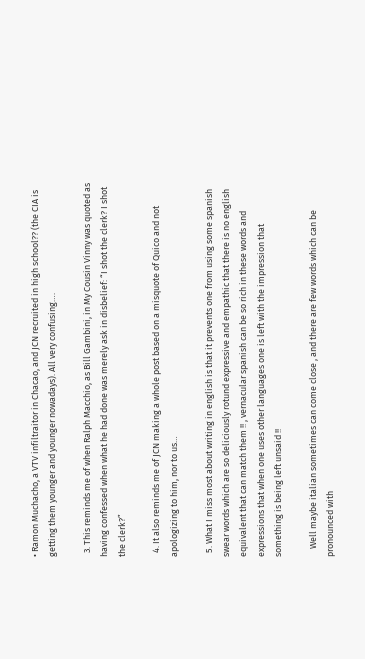• Ramon Muchacho, a VTV infiltraitor in Chacao, and JCN recruited in high school?? (the CIA is getting them younger and younger nowadays). All very confusing….

  3. This reminds me of when Ralph Macchio, as Bill Gambini, in My Cousin Vinny was quoted as having confessed when what he had done was merely ask in disbelief: “I shot the clerk? I shot the clerk?”

  4. It also reminds me of JCN making a whole post based on a misquote of Quico and not apologizing to him, nor to us…

  5. What I miss most about writing in english is that it prevents one from using some spanish swear words which are so deliciously rotund expressive and empathic that there is no english equivalent that can match them !! , vernacular spanish can be so rich in these words and expressions that when one uses other languages one is left with the impression that something is being left unsaid !!

    Well maybe italian sometimes can come close , and there are few words which can be pronounced with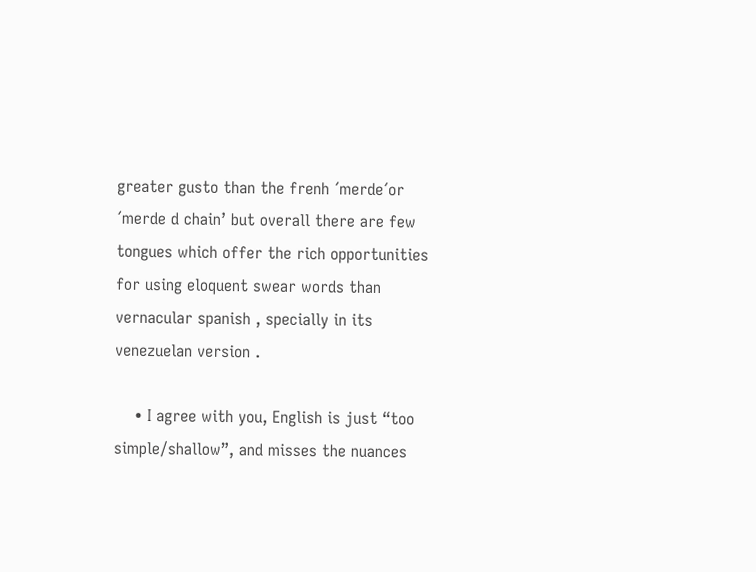greater gusto than the frenh ´merde´or ´merde d chain’ but overall there are few tongues which offer the rich opportunities for using eloquent swear words than vernacular spanish , specially in its venezuelan version .

    • I agree with you, English is just “too simple/shallow”, and misses the nuances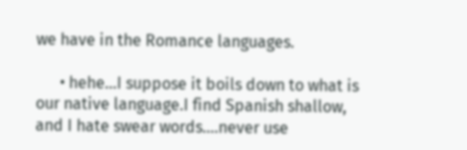we have in the Romance languages.

      • hehe…I suppose it boils down to what is our native language.I find Spanish shallow, and I hate swear words….never use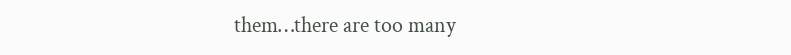them…there are too many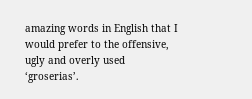amazing words in English that I would prefer to the offensive, ugly and overly used ‘groserias’.